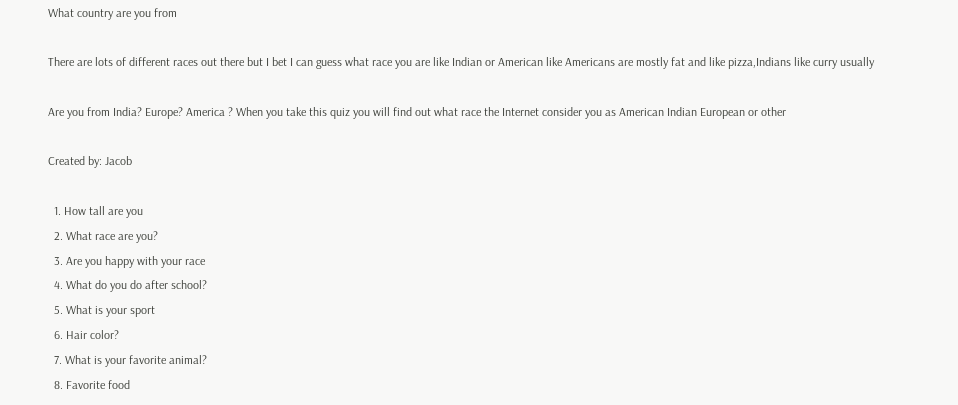What country are you from

There are lots of different races out there but I bet I can guess what race you are like Indian or American like Americans are mostly fat and like pizza,Indians like curry usually

Are you from India? Europe? America ? When you take this quiz you will find out what race the Internet consider you as American Indian European or other

Created by: Jacob

  1. How tall are you
  2. What race are you?
  3. Are you happy with your race
  4. What do you do after school?
  5. What is your sport
  6. Hair color?
  7. What is your favorite animal?
  8. Favorite food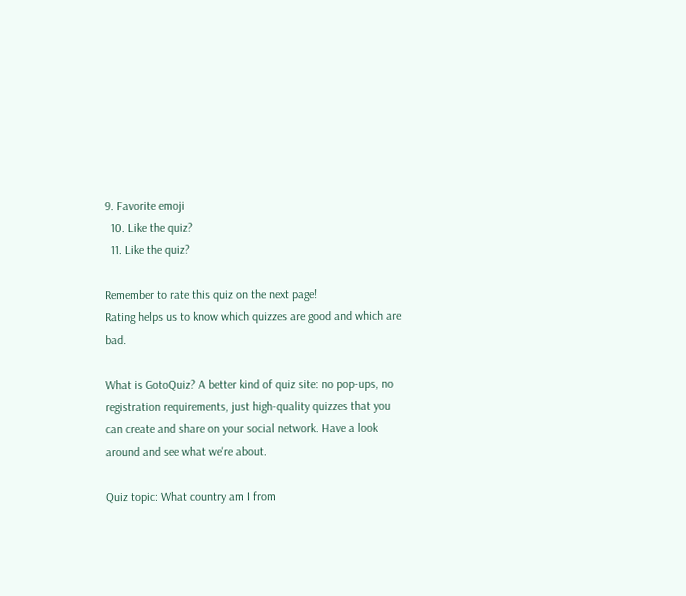9. Favorite emoji
  10. Like the quiz?
  11. Like the quiz?

Remember to rate this quiz on the next page!
Rating helps us to know which quizzes are good and which are bad.

What is GotoQuiz? A better kind of quiz site: no pop-ups, no registration requirements, just high-quality quizzes that you can create and share on your social network. Have a look around and see what we're about.

Quiz topic: What country am I from